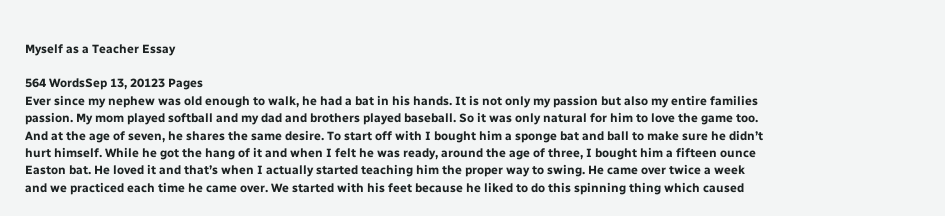Myself as a Teacher Essay

564 WordsSep 13, 20123 Pages
Ever since my nephew was old enough to walk, he had a bat in his hands. It is not only my passion but also my entire families passion. My mom played softball and my dad and brothers played baseball. So it was only natural for him to love the game too. And at the age of seven, he shares the same desire. To start off with I bought him a sponge bat and ball to make sure he didn’t hurt himself. While he got the hang of it and when I felt he was ready, around the age of three, I bought him a fifteen ounce Easton bat. He loved it and that’s when I actually started teaching him the proper way to swing. He came over twice a week and we practiced each time he came over. We started with his feet because he liked to do this spinning thing which caused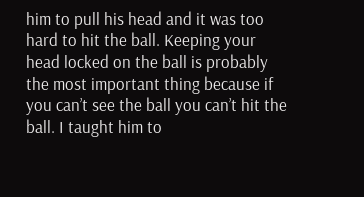him to pull his head and it was too hard to hit the ball. Keeping your head locked on the ball is probably the most important thing because if you can’t see the ball you can’t hit the ball. I taught him to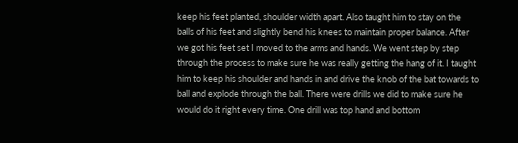keep his feet planted, shoulder width apart. Also taught him to stay on the balls of his feet and slightly bend his knees to maintain proper balance. After we got his feet set I moved to the arms and hands. We went step by step through the process to make sure he was really getting the hang of it. I taught him to keep his shoulder and hands in and drive the knob of the bat towards to ball and explode through the ball. There were drills we did to make sure he would do it right every time. One drill was top hand and bottom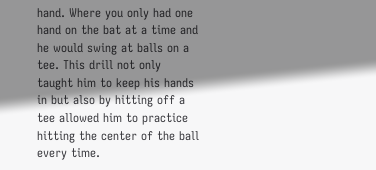hand. Where you only had one hand on the bat at a time and he would swing at balls on a tee. This drill not only taught him to keep his hands in but also by hitting off a tee allowed him to practice hitting the center of the ball every time.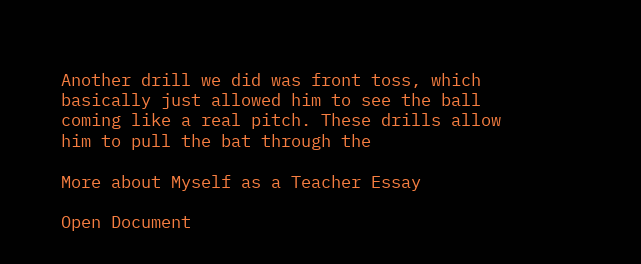Another drill we did was front toss, which basically just allowed him to see the ball coming like a real pitch. These drills allow him to pull the bat through the

More about Myself as a Teacher Essay

Open Document